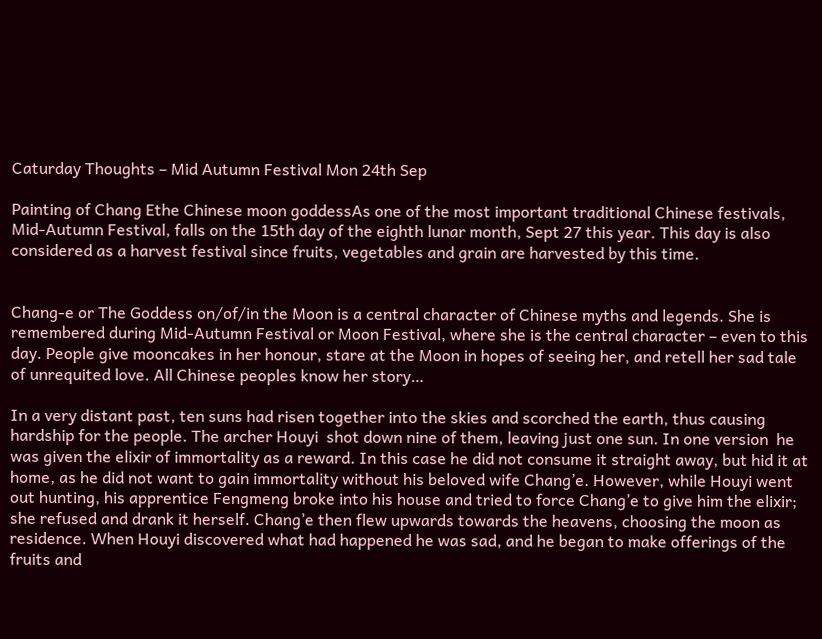Caturday Thoughts – Mid Autumn Festival Mon 24th Sep

Painting of Chang Ethe Chinese moon goddessAs one of the most important traditional Chinese festivals, Mid-Autumn Festival, falls on the 15th day of the eighth lunar month, Sept 27 this year. This day is also considered as a harvest festival since fruits, vegetables and grain are harvested by this time.


Chang-e or The Goddess on/of/in the Moon is a central character of Chinese myths and legends. She is remembered during Mid-Autumn Festival or Moon Festival, where she is the central character – even to this day. People give mooncakes in her honour, stare at the Moon in hopes of seeing her, and retell her sad tale of unrequited love. All Chinese peoples know her story…

In a very distant past, ten suns had risen together into the skies and scorched the earth, thus causing hardship for the people. The archer Houyi  shot down nine of them, leaving just one sun. In one version  he was given the elixir of immortality as a reward. In this case he did not consume it straight away, but hid it at home, as he did not want to gain immortality without his beloved wife Chang’e. However, while Houyi went out hunting, his apprentice Fengmeng broke into his house and tried to force Chang’e to give him the elixir; she refused and drank it herself. Chang’e then flew upwards towards the heavens, choosing the moon as residence. When Houyi discovered what had happened he was sad, and he began to make offerings of the fruits and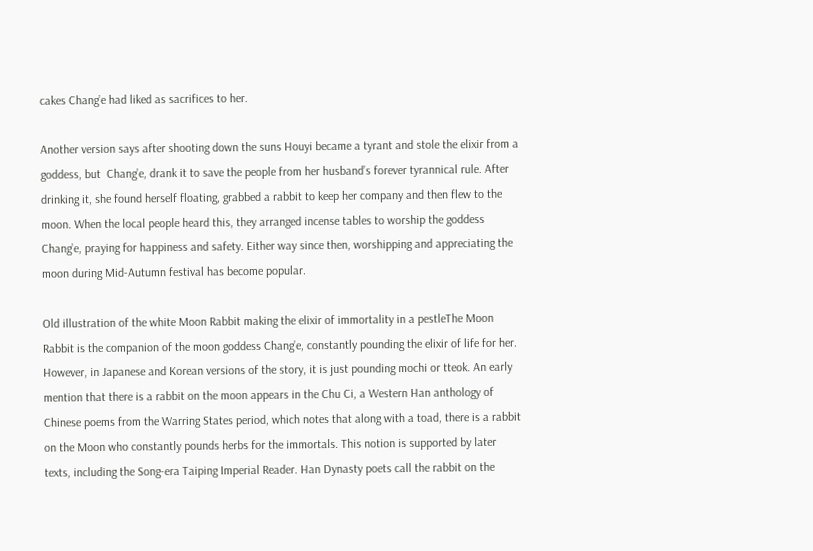cakes Chang’e had liked as sacrifices to her.

Another version says after shooting down the suns Houyi became a tyrant and stole the elixir from a goddess, but  Chang’e, drank it to save the people from her husband’s forever tyrannical rule. After drinking it, she found herself floating, grabbed a rabbit to keep her company and then flew to the moon. When the local people heard this, they arranged incense tables to worship the goddess Chang’e, praying for happiness and safety. Either way since then, worshipping and appreciating the moon during Mid-Autumn festival has become popular.

Old illustration of the white Moon Rabbit making the elixir of immortality in a pestleThe Moon Rabbit is the companion of the moon goddess Chang’e, constantly pounding the elixir of life for her. However, in Japanese and Korean versions of the story, it is just pounding mochi or tteok. An early mention that there is a rabbit on the moon appears in the Chu Ci, a Western Han anthology of Chinese poems from the Warring States period, which notes that along with a toad, there is a rabbit on the Moon who constantly pounds herbs for the immortals. This notion is supported by later texts, including the Song-era Taiping Imperial Reader. Han Dynasty poets call the rabbit on the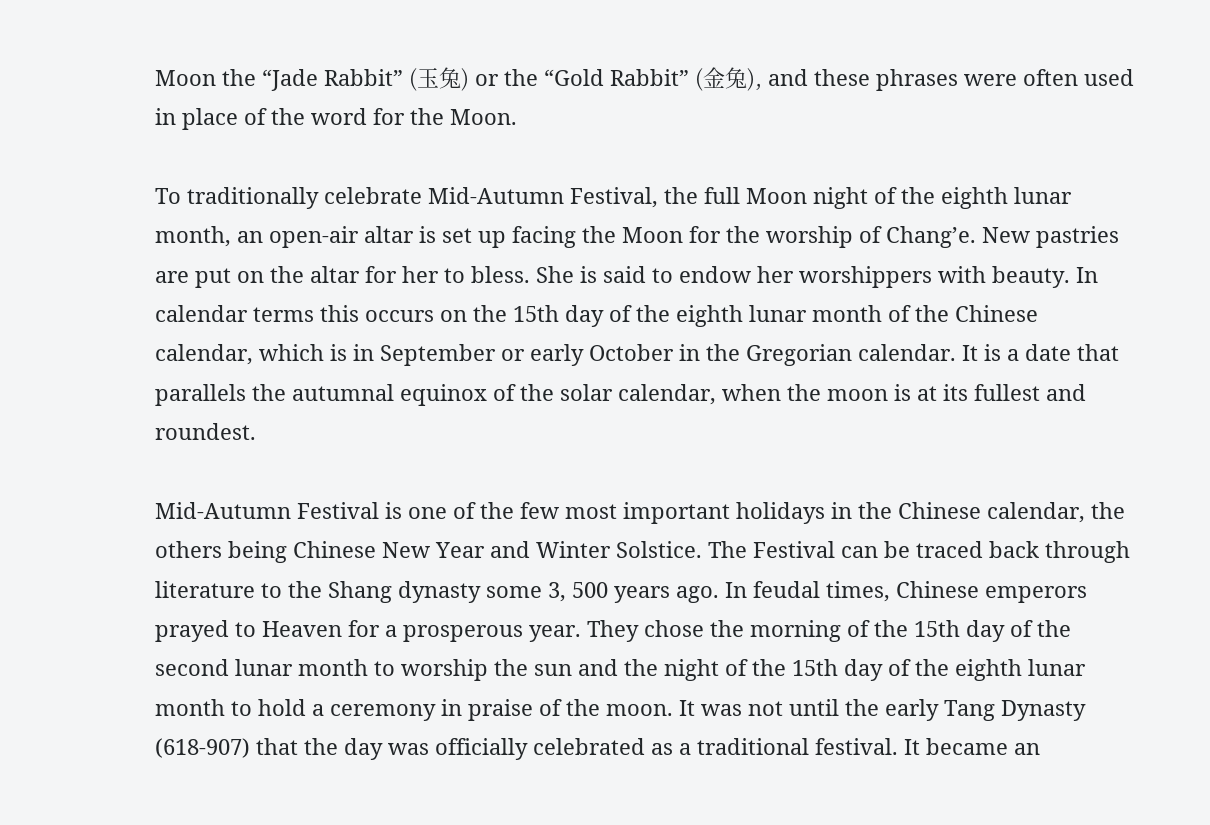Moon the “Jade Rabbit” (玉兔) or the “Gold Rabbit” (金兔), and these phrases were often used in place of the word for the Moon.

To traditionally celebrate Mid-Autumn Festival, the full Moon night of the eighth lunar month, an open-air altar is set up facing the Moon for the worship of Chang’e. New pastries are put on the altar for her to bless. She is said to endow her worshippers with beauty. In calendar terms this occurs on the 15th day of the eighth lunar month of the Chinese calendar, which is in September or early October in the Gregorian calendar. It is a date that parallels the autumnal equinox of the solar calendar, when the moon is at its fullest and roundest.

Mid-Autumn Festival is one of the few most important holidays in the Chinese calendar, the others being Chinese New Year and Winter Solstice. The Festival can be traced back through literature to the Shang dynasty some 3, 500 years ago. In feudal times, Chinese emperors prayed to Heaven for a prosperous year. They chose the morning of the 15th day of the second lunar month to worship the sun and the night of the 15th day of the eighth lunar month to hold a ceremony in praise of the moon. It was not until the early Tang Dynasty (618-907) that the day was officially celebrated as a traditional festival. It became an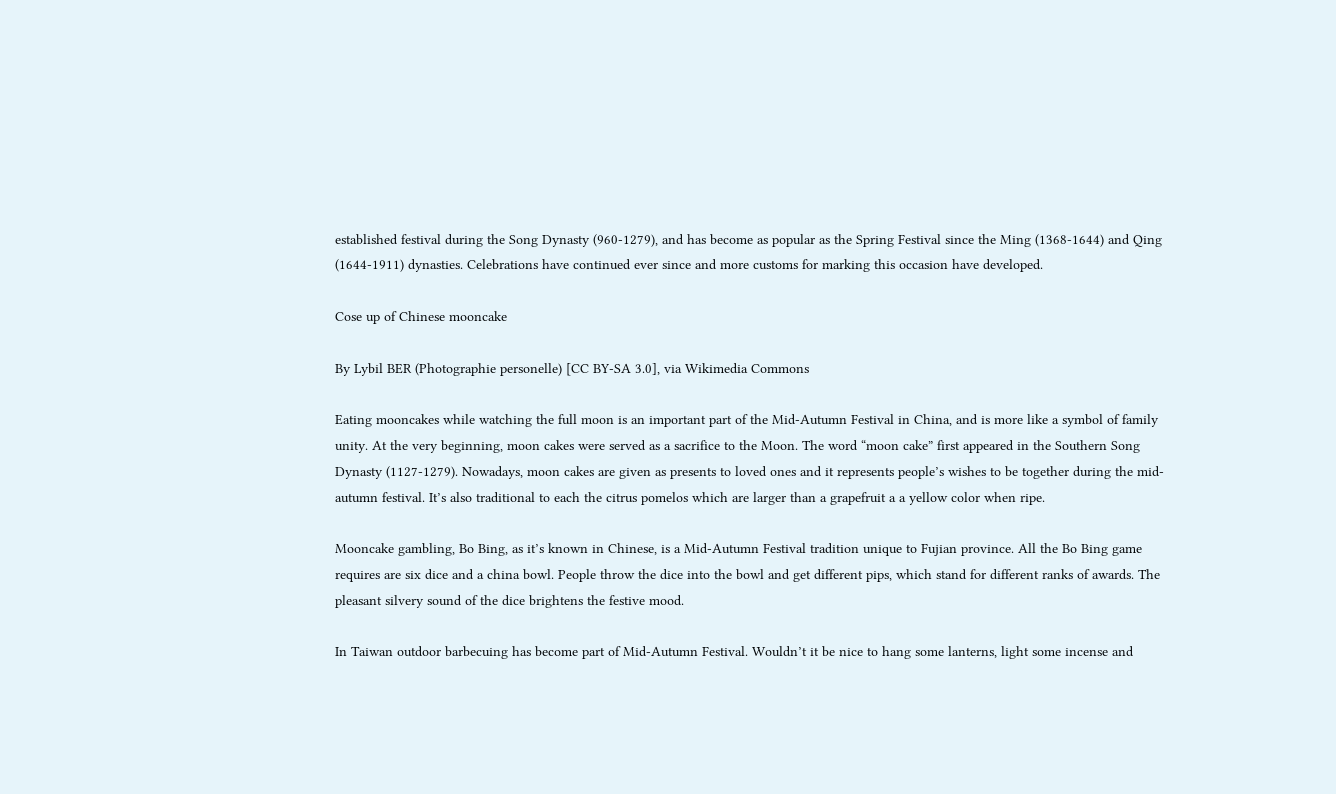established festival during the Song Dynasty (960-1279), and has become as popular as the Spring Festival since the Ming (1368-1644) and Qing (1644-1911) dynasties. Celebrations have continued ever since and more customs for marking this occasion have developed.

Cose up of Chinese mooncake

By Lybil BER (Photographie personelle) [CC BY-SA 3.0], via Wikimedia Commons

Eating mooncakes while watching the full moon is an important part of the Mid-Autumn Festival in China, and is more like a symbol of family unity. At the very beginning, moon cakes were served as a sacrifice to the Moon. The word “moon cake” first appeared in the Southern Song Dynasty (1127-1279). Nowadays, moon cakes are given as presents to loved ones and it represents people’s wishes to be together during the mid-autumn festival. It’s also traditional to each the citrus pomelos which are larger than a grapefruit a a yellow color when ripe.

Mooncake gambling, Bo Bing, as it’s known in Chinese, is a Mid-Autumn Festival tradition unique to Fujian province. All the Bo Bing game requires are six dice and a china bowl. People throw the dice into the bowl and get different pips, which stand for different ranks of awards. The pleasant silvery sound of the dice brightens the festive mood.

In Taiwan outdoor barbecuing has become part of Mid-Autumn Festival. Wouldn’t it be nice to hang some lanterns, light some incense and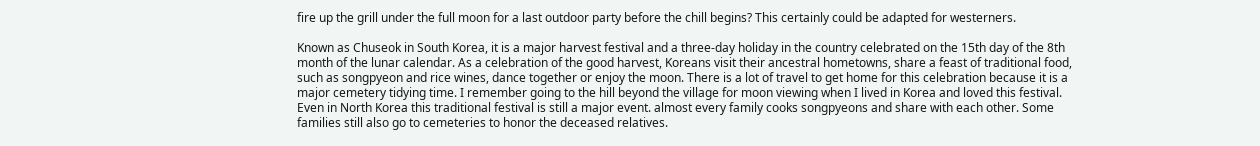fire up the grill under the full moon for a last outdoor party before the chill begins? This certainly could be adapted for westerners.

Known as Chuseok in South Korea, it is a major harvest festival and a three-day holiday in the country celebrated on the 15th day of the 8th month of the lunar calendar. As a celebration of the good harvest, Koreans visit their ancestral hometowns, share a feast of traditional food, such as songpyeon and rice wines, dance together or enjoy the moon. There is a lot of travel to get home for this celebration because it is a major cemetery tidying time. I remember going to the hill beyond the village for moon viewing when I lived in Korea and loved this festival. Even in North Korea this traditional festival is still a major event. almost every family cooks songpyeons and share with each other. Some families still also go to cemeteries to honor the deceased relatives.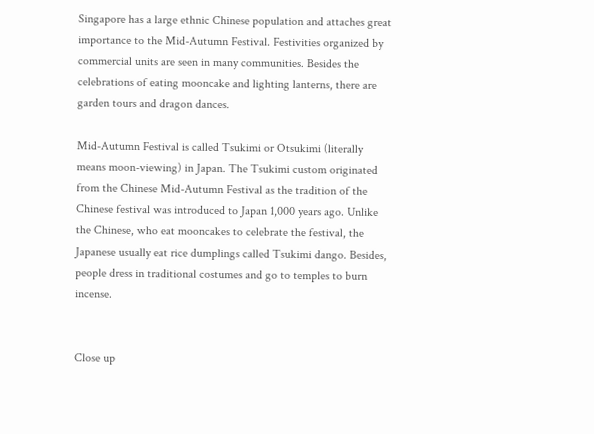Singapore has a large ethnic Chinese population and attaches great importance to the Mid-Autumn Festival. Festivities organized by commercial units are seen in many communities. Besides the celebrations of eating mooncake and lighting lanterns, there are garden tours and dragon dances.

Mid-Autumn Festival is called Tsukimi or Otsukimi (literally means moon-viewing) in Japan. The Tsukimi custom originated from the Chinese Mid-Autumn Festival as the tradition of the Chinese festival was introduced to Japan 1,000 years ago. Unlike the Chinese, who eat mooncakes to celebrate the festival, the Japanese usually eat rice dumplings called Tsukimi dango. Besides, people dress in traditional costumes and go to temples to burn incense.


Close up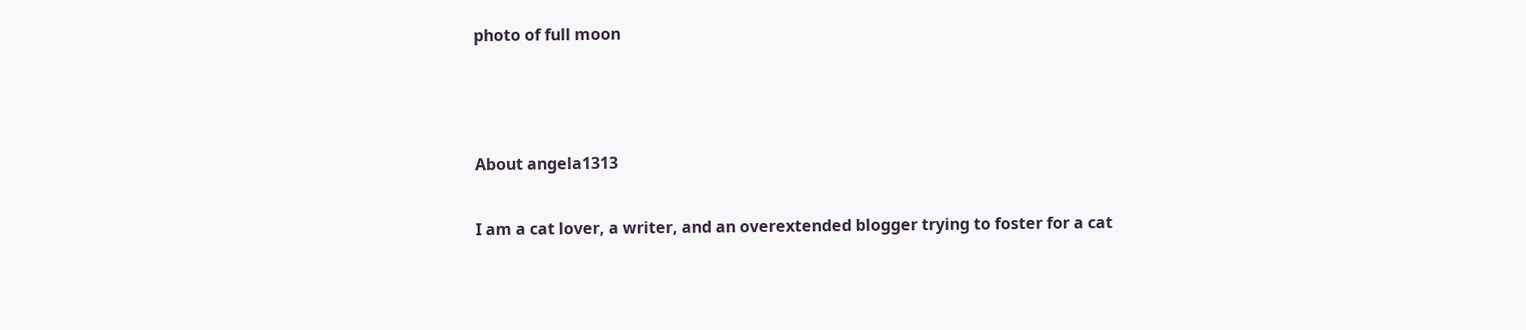photo of full moon



About angela1313

I am a cat lover, a writer, and an overextended blogger trying to foster for a cat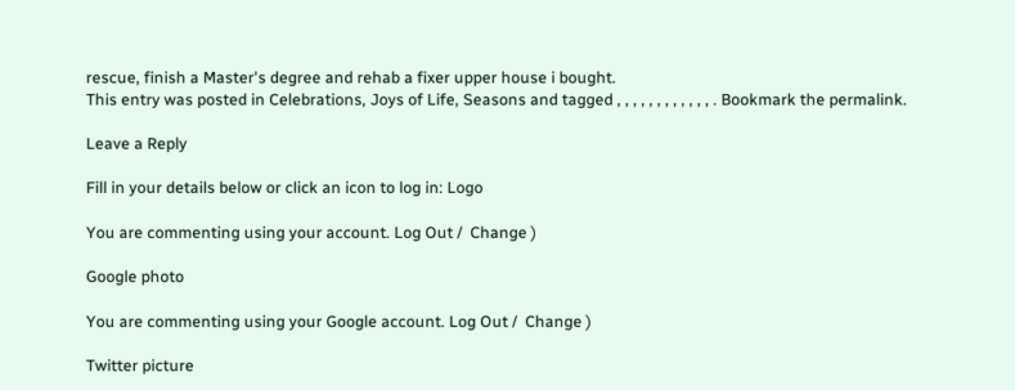rescue, finish a Master's degree and rehab a fixer upper house i bought.
This entry was posted in Celebrations, Joys of Life, Seasons and tagged , , , , , , , , , , , , . Bookmark the permalink.

Leave a Reply

Fill in your details below or click an icon to log in: Logo

You are commenting using your account. Log Out /  Change )

Google photo

You are commenting using your Google account. Log Out /  Change )

Twitter picture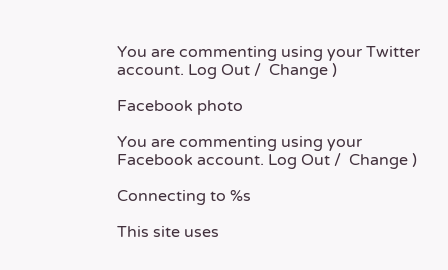You are commenting using your Twitter account. Log Out /  Change )

Facebook photo

You are commenting using your Facebook account. Log Out /  Change )

Connecting to %s

This site uses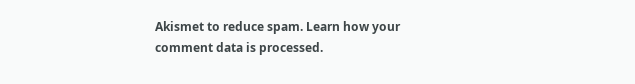Akismet to reduce spam. Learn how your comment data is processed.